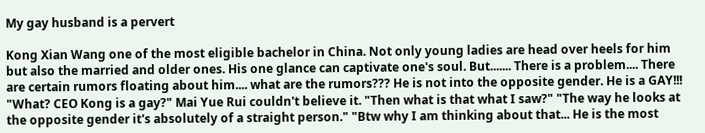My gay husband is a pervert

Kong Xian Wang one of the most eligible bachelor in China. Not only young ladies are head over heels for him but also the married and older ones. His one glance can captivate one's soul. But....... There is a problem.... There are certain rumors floating about him.... what are the rumors??? He is not into the opposite gender. He is a GAY!!! "What? CEO Kong is a gay?" Mai Yue Rui couldn't believe it. "Then what is that what I saw?" "The way he looks at the opposite gender it's absolutely of a straight person." "Btw why I am thinking about that... He is the most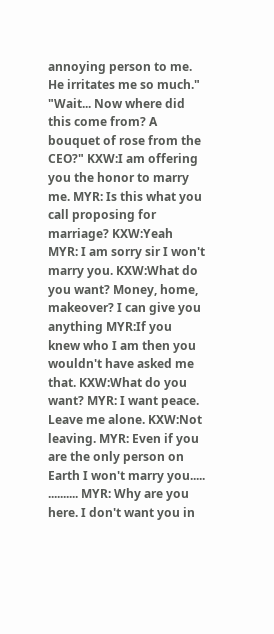annoying person to me. He irritates me so much." "Wait... Now where did this come from? A bouquet of rose from the CEO?" KXW:I am offering you the honor to marry me. MYR: Is this what you call proposing for marriage? KXW:Yeah MYR: I am sorry sir I won't marry you. KXW:What do you want? Money, home, makeover? I can give you anything MYR:If you knew who I am then you wouldn't have asked me that. KXW:What do you want? MYR: I want peace. Leave me alone. KXW:Not leaving. MYR: Even if you are the only person on Earth I won't marry you..... .......... MYR: Why are you here. I don't want you in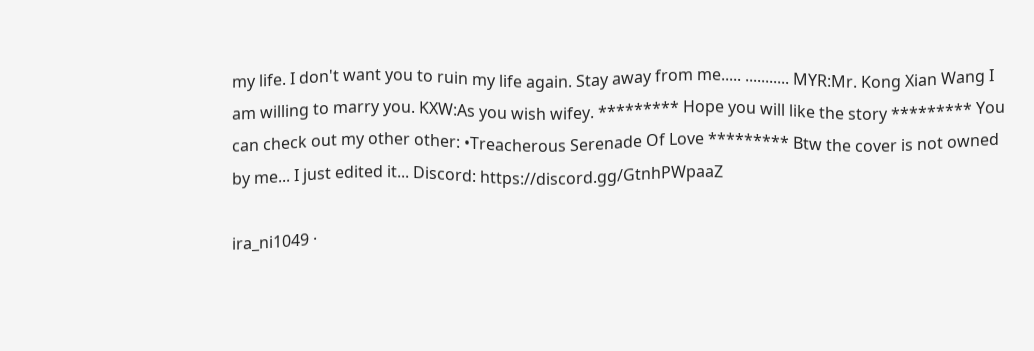my life. I don't want you to ruin my life again. Stay away from me..... ........... MYR:Mr. Kong Xian Wang I am willing to marry you. KXW:As you wish wifey. ********* Hope you will like the story ********* You can check out my other other: •Treacherous Serenade Of Love ********* Btw the cover is not owned by me... I just edited it... Discord: https://discord.gg/GtnhPWpaaZ

ira_ni1049 ·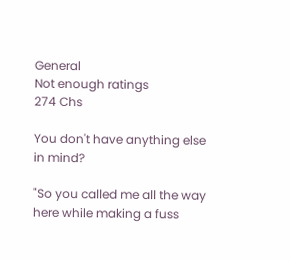General
Not enough ratings
274 Chs

You don't have anything else in mind?

"So you called me all the way here while making a fuss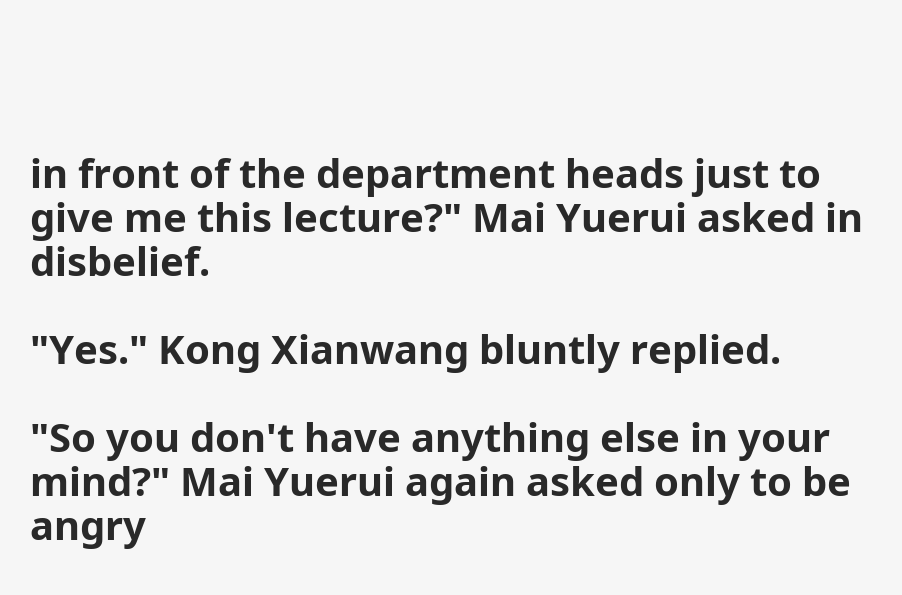in front of the department heads just to give me this lecture?" Mai Yuerui asked in disbelief.

"Yes." Kong Xianwang bluntly replied.

"So you don't have anything else in your mind?" Mai Yuerui again asked only to be angry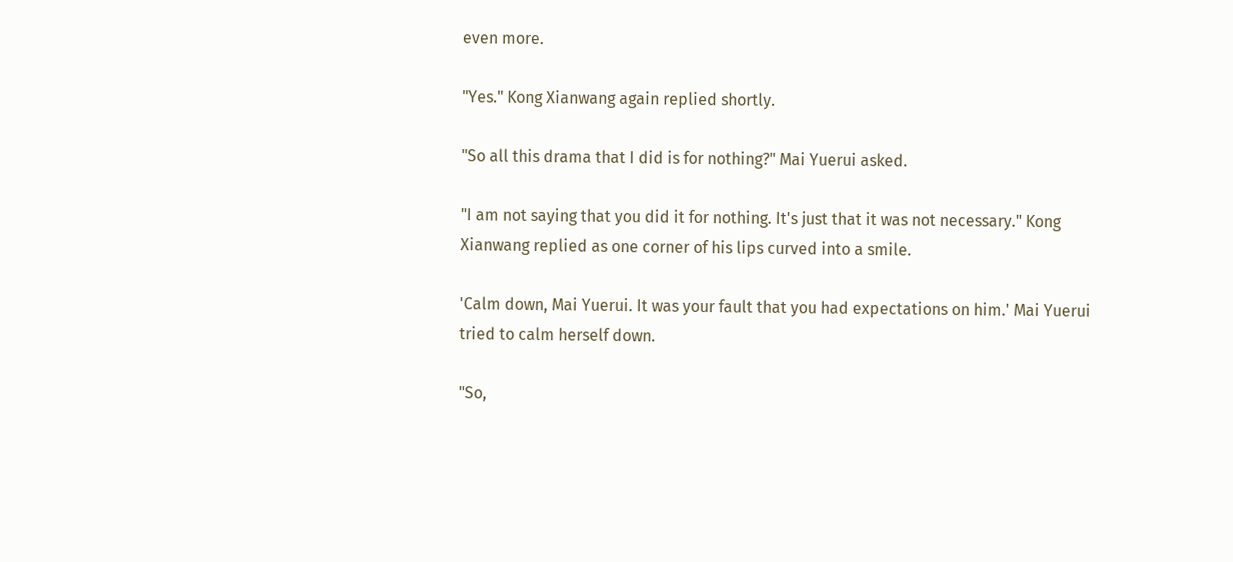even more.

"Yes." Kong Xianwang again replied shortly.

"So all this drama that I did is for nothing?" Mai Yuerui asked.

"I am not saying that you did it for nothing. It's just that it was not necessary." Kong Xianwang replied as one corner of his lips curved into a smile.

'Calm down, Mai Yuerui. It was your fault that you had expectations on him.' Mai Yuerui tried to calm herself down.

"So,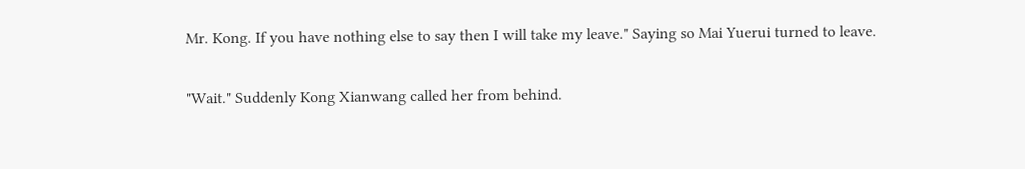Mr. Kong. If you have nothing else to say then I will take my leave." Saying so Mai Yuerui turned to leave.

"Wait." Suddenly Kong Xianwang called her from behind.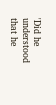'Did he understood that he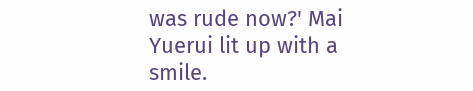was rude now?' Mai Yuerui lit up with a smile.